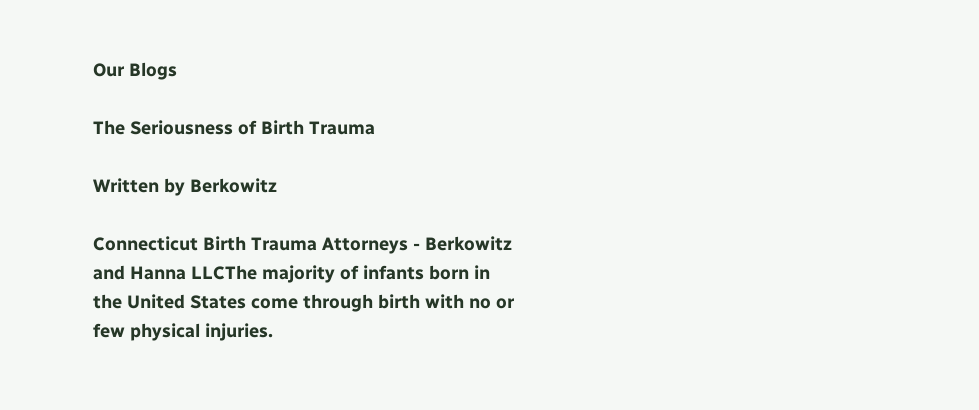Our Blogs

The Seriousness of Birth Trauma

Written by Berkowitz

Connecticut Birth Trauma Attorneys - Berkowitz and Hanna LLCThe majority of infants born in the United States come through birth with no or few physical injuries.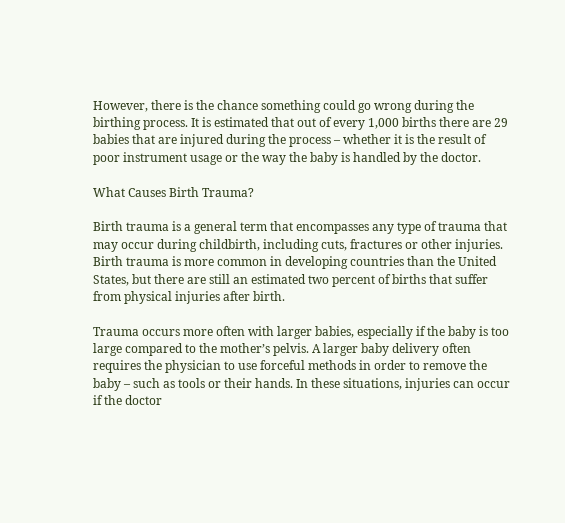However, there is the chance something could go wrong during the birthing process. It is estimated that out of every 1,000 births there are 29 babies that are injured during the process – whether it is the result of poor instrument usage or the way the baby is handled by the doctor.

What Causes Birth Trauma?

Birth trauma is a general term that encompasses any type of trauma that may occur during childbirth, including cuts, fractures or other injuries. Birth trauma is more common in developing countries than the United States, but there are still an estimated two percent of births that suffer from physical injuries after birth.

Trauma occurs more often with larger babies, especially if the baby is too large compared to the mother’s pelvis. A larger baby delivery often requires the physician to use forceful methods in order to remove the baby – such as tools or their hands. In these situations, injuries can occur if the doctor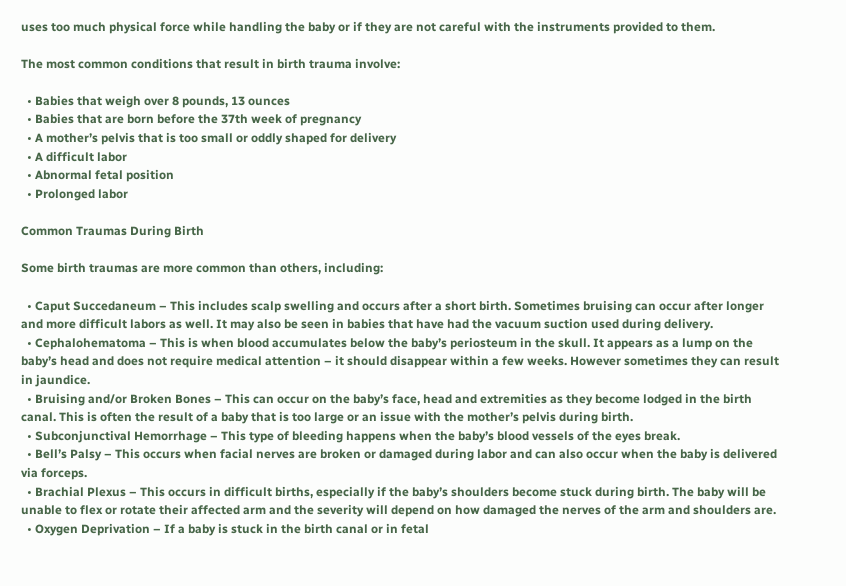uses too much physical force while handling the baby or if they are not careful with the instruments provided to them.

The most common conditions that result in birth trauma involve:

  • Babies that weigh over 8 pounds, 13 ounces
  • Babies that are born before the 37th week of pregnancy
  • A mother’s pelvis that is too small or oddly shaped for delivery
  • A difficult labor
  • Abnormal fetal position
  • Prolonged labor

Common Traumas During Birth

Some birth traumas are more common than others, including:

  • Caput Succedaneum – This includes scalp swelling and occurs after a short birth. Sometimes bruising can occur after longer and more difficult labors as well. It may also be seen in babies that have had the vacuum suction used during delivery.
  • Cephalohematoma – This is when blood accumulates below the baby’s periosteum in the skull. It appears as a lump on the baby’s head and does not require medical attention – it should disappear within a few weeks. However sometimes they can result in jaundice.
  • Bruising and/or Broken Bones – This can occur on the baby’s face, head and extremities as they become lodged in the birth canal. This is often the result of a baby that is too large or an issue with the mother’s pelvis during birth.
  • Subconjunctival Hemorrhage – This type of bleeding happens when the baby’s blood vessels of the eyes break.
  • Bell’s Palsy – This occurs when facial nerves are broken or damaged during labor and can also occur when the baby is delivered via forceps.
  • Brachial Plexus – This occurs in difficult births, especially if the baby’s shoulders become stuck during birth. The baby will be unable to flex or rotate their affected arm and the severity will depend on how damaged the nerves of the arm and shoulders are.
  • Oxygen Deprivation – If a baby is stuck in the birth canal or in fetal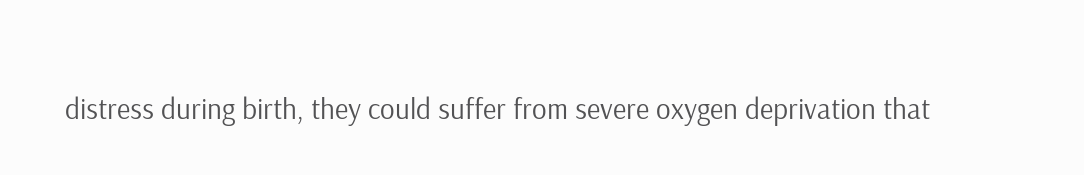distress during birth, they could suffer from severe oxygen deprivation that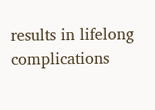results in lifelong complications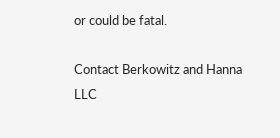or could be fatal.

Contact Berkowitz and Hanna LLC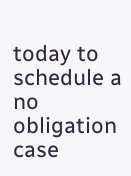today to schedule a no obligation case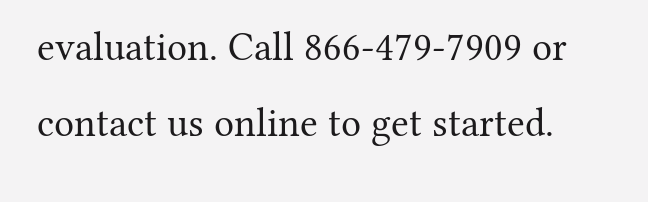evaluation. Call 866-479-7909 or contact us online to get started.